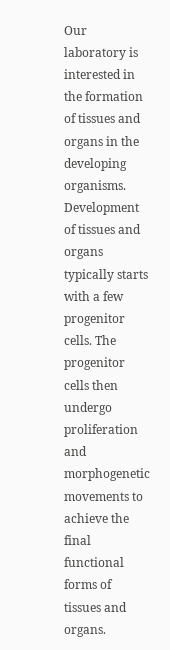Our laboratory is interested in the formation of tissues and organs in the developing organisms. Development of tissues and organs typically starts with a few progenitor cells. The progenitor cells then undergo proliferation and morphogenetic movements to achieve the final functional forms of tissues and organs.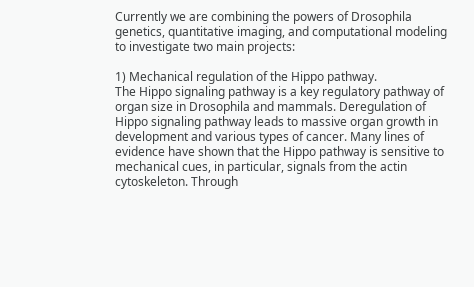Currently we are combining the powers of Drosophila genetics, quantitative imaging, and computational modeling to investigate two main projects:

1) Mechanical regulation of the Hippo pathway.
The Hippo signaling pathway is a key regulatory pathway of organ size in Drosophila and mammals. Deregulation of Hippo signaling pathway leads to massive organ growth in development and various types of cancer. Many lines of evidence have shown that the Hippo pathway is sensitive to mechanical cues, in particular, signals from the actin cytoskeleton. Through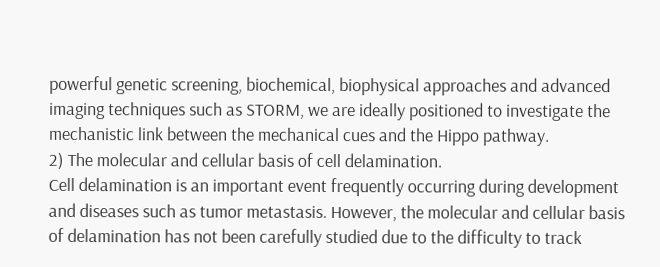powerful genetic screening, biochemical, biophysical approaches and advanced imaging techniques such as STORM, we are ideally positioned to investigate the mechanistic link between the mechanical cues and the Hippo pathway.
2) The molecular and cellular basis of cell delamination.
Cell delamination is an important event frequently occurring during development and diseases such as tumor metastasis. However, the molecular and cellular basis of delamination has not been carefully studied due to the difficulty to track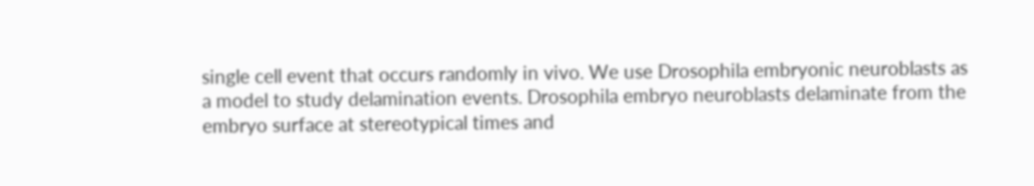single cell event that occurs randomly in vivo. We use Drosophila embryonic neuroblasts as a model to study delamination events. Drosophila embryo neuroblasts delaminate from the embryo surface at stereotypical times and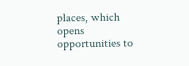places, which opens opportunities to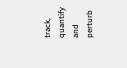track, quantify and perturb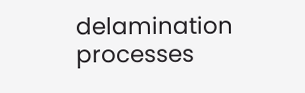delamination processes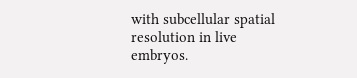with subcellular spatial resolution in live embryos.